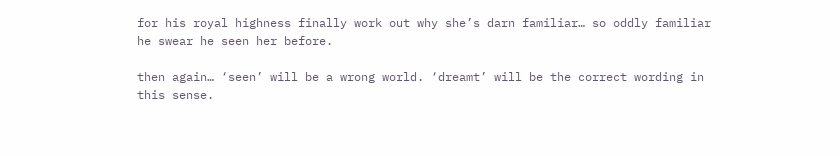for his royal highness finally work out why she’s darn familiar… so oddly familiar he swear he seen her before.

then again… ‘seen’ will be a wrong world. ‘dreamt’ will be the correct wording in this sense.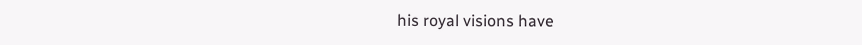his royal visions have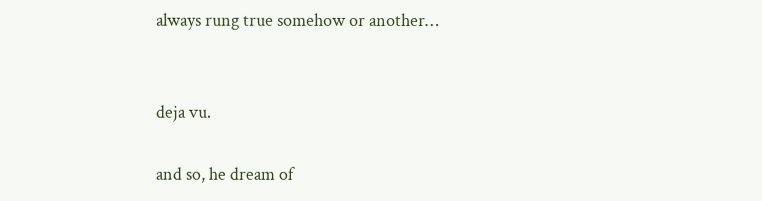always rung true somehow or another…


deja vu.

and so, he dream of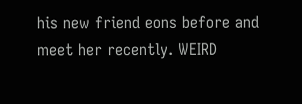his new friend eons before and meet her recently. WEIRD